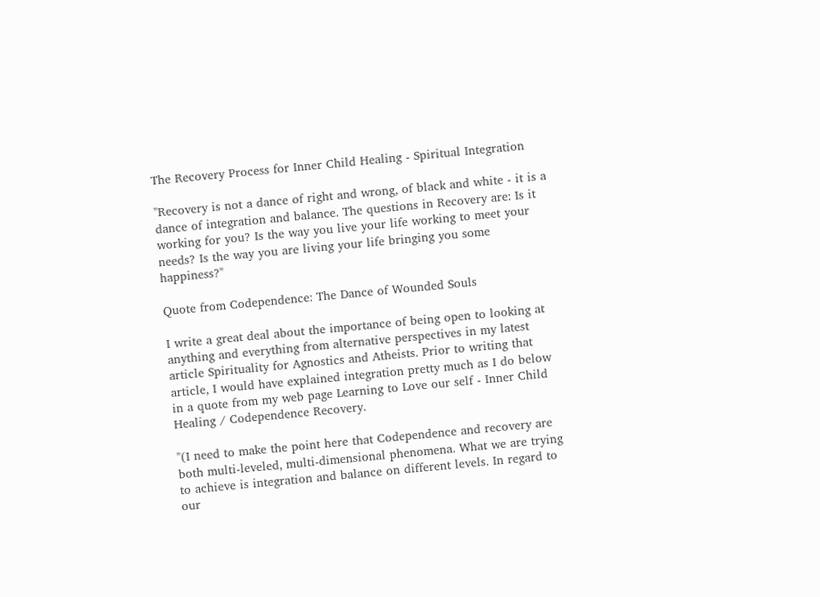The Recovery Process for Inner Child Healing - Spiritual Integration

"Recovery is not a dance of right and wrong, of black and white - it is a dance of integration and balance. The questions in Recovery are: Is it working for you? Is the way you live your life working to meet your needs? Is the way you are living your life bringing you some happiness?"

Quote from Codependence: The Dance of Wounded Souls

I write a great deal about the importance of being open to looking at anything and everything from alternative perspectives in my latest article Spirituality for Agnostics and Atheists. Prior to writing that article, I would have explained integration pretty much as I do below in a quote from my web page Learning to Love our self - Inner Child Healing / Codependence Recovery.

"(I need to make the point here that Codependence and recovery are both multi-leveled, multi-dimensional phenomena. What we are trying to achieve is integration and balance on different levels. In regard to our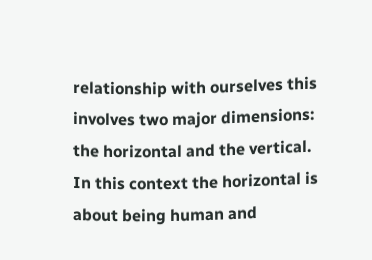relationship with ourselves this involves two major dimensions: the horizontal and the vertical. In this context the horizontal is about being human and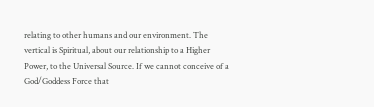relating to other humans and our environment. The vertical is Spiritual, about our relationship to a Higher Power, to the Universal Source. If we cannot conceive of a God/Goddess Force that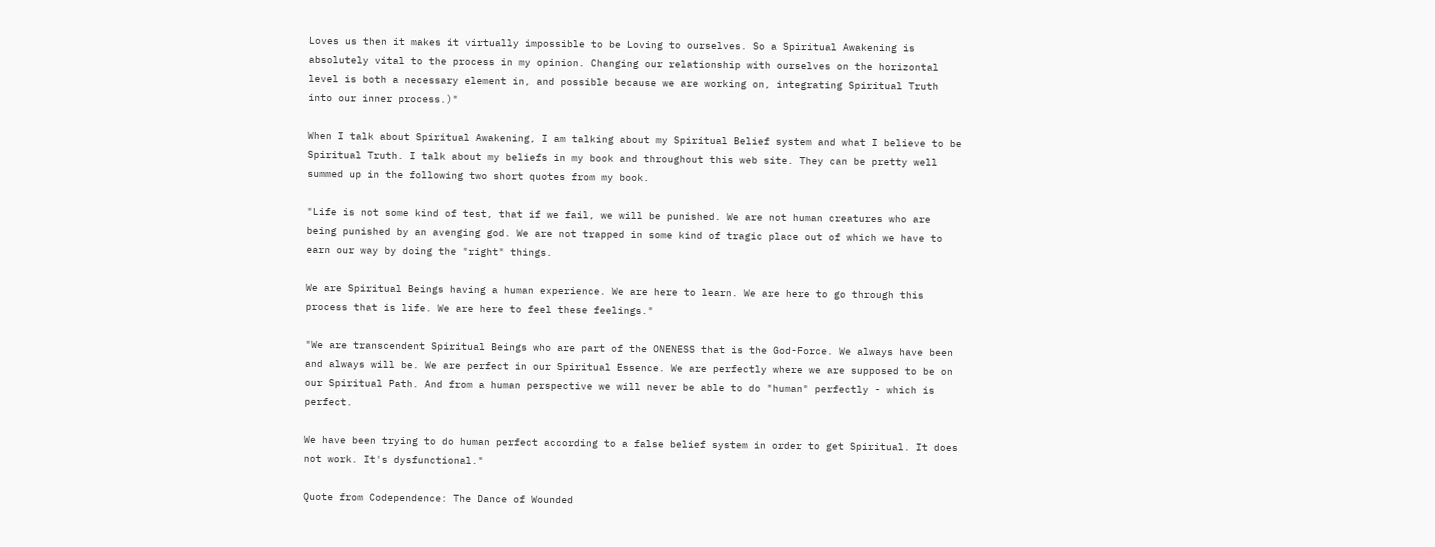Loves us then it makes it virtually impossible to be Loving to ourselves. So a Spiritual Awakening is absolutely vital to the process in my opinion. Changing our relationship with ourselves on the horizontal level is both a necessary element in, and possible because we are working on, integrating Spiritual Truth into our inner process.)"

When I talk about Spiritual Awakening, I am talking about my Spiritual Belief system and what I believe to be Spiritual Truth. I talk about my beliefs in my book and throughout this web site. They can be pretty well summed up in the following two short quotes from my book.

"Life is not some kind of test, that if we fail, we will be punished. We are not human creatures who are being punished by an avenging god. We are not trapped in some kind of tragic place out of which we have to earn our way by doing the "right" things.

We are Spiritual Beings having a human experience. We are here to learn. We are here to go through this process that is life. We are here to feel these feelings."

"We are transcendent Spiritual Beings who are part of the ONENESS that is the God-Force. We always have been and always will be. We are perfect in our Spiritual Essence. We are perfectly where we are supposed to be on our Spiritual Path. And from a human perspective we will never be able to do "human" perfectly - which is perfect.

We have been trying to do human perfect according to a false belief system in order to get Spiritual. It does not work. It's dysfunctional."

Quote from Codependence: The Dance of Wounded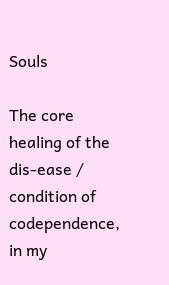Souls

The core healing of the dis-ease / condition of codependence, in my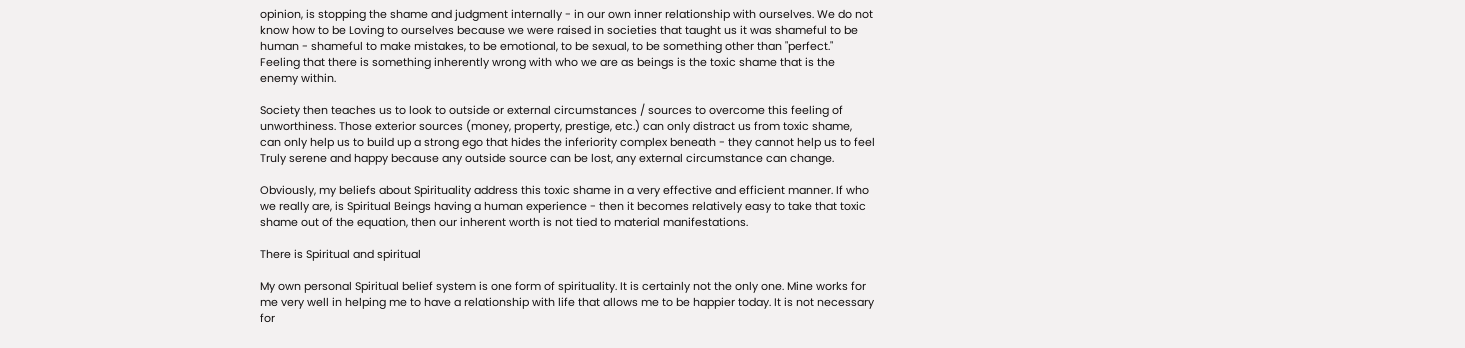opinion, is stopping the shame and judgment internally - in our own inner relationship with ourselves. We do not know how to be Loving to ourselves because we were raised in societies that taught us it was shameful to be human - shameful to make mistakes, to be emotional, to be sexual, to be something other than "perfect." Feeling that there is something inherently wrong with who we are as beings is the toxic shame that is the enemy within.

Society then teaches us to look to outside or external circumstances / sources to overcome this feeling of unworthiness. Those exterior sources (money, property, prestige, etc.) can only distract us from toxic shame, can only help us to build up a strong ego that hides the inferiority complex beneath - they cannot help us to feel Truly serene and happy because any outside source can be lost, any external circumstance can change.

Obviously, my beliefs about Spirituality address this toxic shame in a very effective and efficient manner. If who we really are, is Spiritual Beings having a human experience - then it becomes relatively easy to take that toxic shame out of the equation, then our inherent worth is not tied to material manifestations.

There is Spiritual and spiritual

My own personal Spiritual belief system is one form of spirituality. It is certainly not the only one. Mine works for me very well in helping me to have a relationship with life that allows me to be happier today. It is not necessary for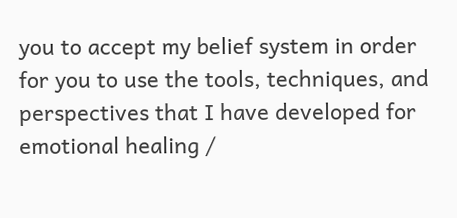you to accept my belief system in order for you to use the tools, techniques, and perspectives that I have developed for emotional healing /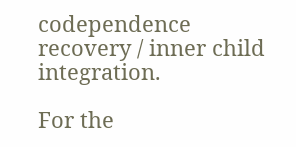codependence recovery / inner child integration.

For the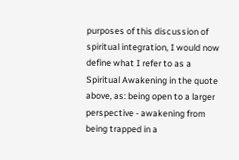purposes of this discussion of spiritual integration, I would now define what I refer to as a Spiritual Awakening in the quote above, as: being open to a larger perspective - awakening from being trapped in a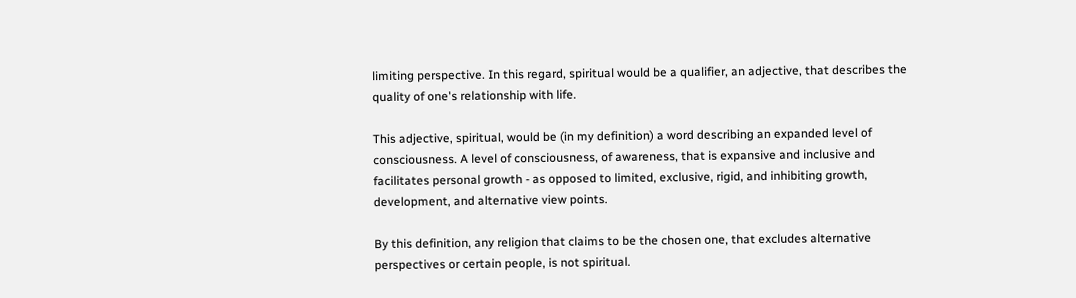limiting perspective. In this regard, spiritual would be a qualifier, an adjective, that describes the quality of one's relationship with life.

This adjective, spiritual, would be (in my definition) a word describing an expanded level of consciousness. A level of consciousness, of awareness, that is expansive and inclusive and facilitates personal growth - as opposed to limited, exclusive, rigid, and inhibiting growth, development, and alternative view points.

By this definition, any religion that claims to be the chosen one, that excludes alternative perspectives or certain people, is not spiritual.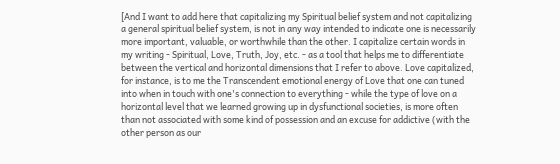[And I want to add here that capitalizing my Spiritual belief system and not capitalizing a general spiritual belief system, is not in any way intended to indicate one is necessarily more important, valuable, or worthwhile than the other. I capitalize certain words in my writing - Spiritual, Love, Truth, Joy, etc. - as a tool that helps me to differentiate between the vertical and horizontal dimensions that I refer to above. Love capitalized, for instance, is to me the Transcendent emotional energy of Love that one can tuned into when in touch with one's connection to everything - while the type of love on a horizontal level that we learned growing up in dysfunctional societies, is more often than not associated with some kind of possession and an excuse for addictive (with the other person as our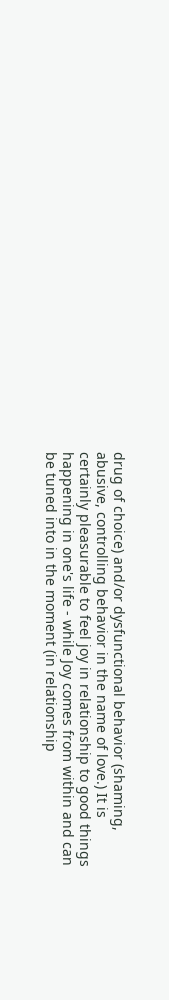drug of choice) and/or dysfunctional behavior (shaming, abusive, controlling behavior in the name of love.) It is certainly pleasurable to feel joy in relationship to good things happening in one's life - while Joy comes from within and can be tuned into in the moment (in relationship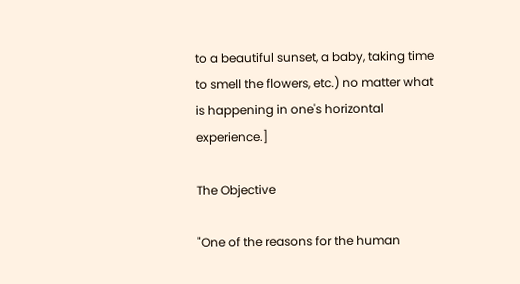to a beautiful sunset, a baby, taking time to smell the flowers, etc.) no matter what is happening in one's horizontal experience.]

The Objective

"One of the reasons for the human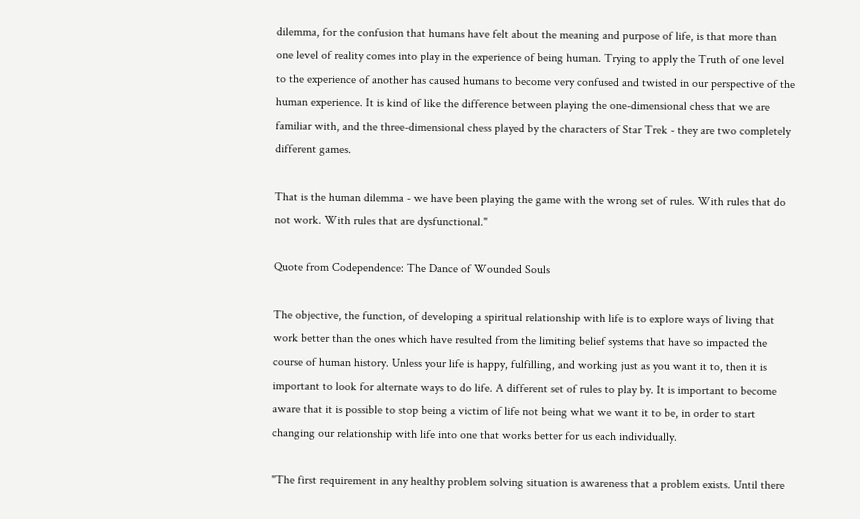dilemma, for the confusion that humans have felt about the meaning and purpose of life, is that more than one level of reality comes into play in the experience of being human. Trying to apply the Truth of one level to the experience of another has caused humans to become very confused and twisted in our perspective of the human experience. It is kind of like the difference between playing the one-dimensional chess that we are familiar with, and the three-dimensional chess played by the characters of Star Trek - they are two completely different games.

That is the human dilemma - we have been playing the game with the wrong set of rules. With rules that do not work. With rules that are dysfunctional."

Quote from Codependence: The Dance of Wounded Souls

The objective, the function, of developing a spiritual relationship with life is to explore ways of living that work better than the ones which have resulted from the limiting belief systems that have so impacted the course of human history. Unless your life is happy, fulfilling, and working just as you want it to, then it is important to look for alternate ways to do life. A different set of rules to play by. It is important to become aware that it is possible to stop being a victim of life not being what we want it to be, in order to start changing our relationship with life into one that works better for us each individually.

"The first requirement in any healthy problem solving situation is awareness that a problem exists. Until there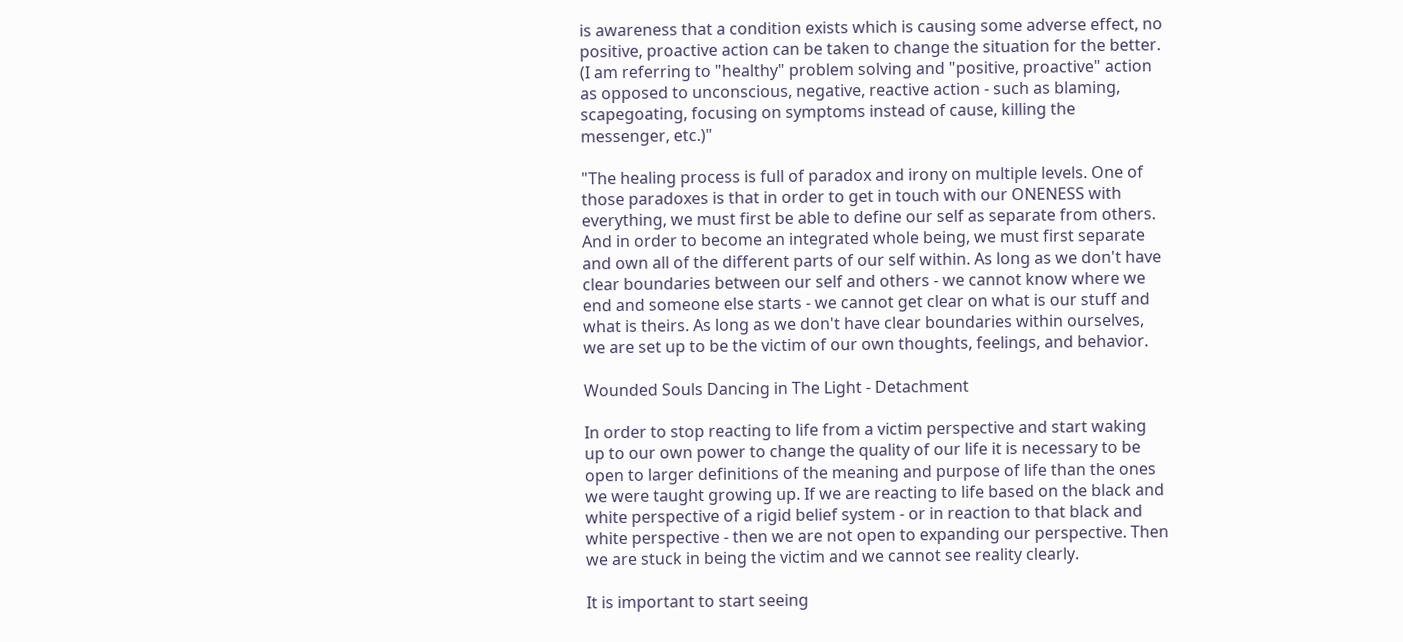is awareness that a condition exists which is causing some adverse effect, no positive, proactive action can be taken to change the situation for the better. (I am referring to "healthy" problem solving and "positive, proactive" action as opposed to unconscious, negative, reactive action - such as blaming, scapegoating, focusing on symptoms instead of cause, killing the messenger, etc.)"

"The healing process is full of paradox and irony on multiple levels. One of those paradoxes is that in order to get in touch with our ONENESS with everything, we must first be able to define our self as separate from others. And in order to become an integrated whole being, we must first separate and own all of the different parts of our self within. As long as we don't have clear boundaries between our self and others - we cannot know where we end and someone else starts - we cannot get clear on what is our stuff and what is theirs. As long as we don't have clear boundaries within ourselves, we are set up to be the victim of our own thoughts, feelings, and behavior.

Wounded Souls Dancing in The Light - Detachment

In order to stop reacting to life from a victim perspective and start waking up to our own power to change the quality of our life it is necessary to be open to larger definitions of the meaning and purpose of life than the ones we were taught growing up. If we are reacting to life based on the black and white perspective of a rigid belief system - or in reaction to that black and white perspective - then we are not open to expanding our perspective. Then we are stuck in being the victim and we cannot see reality clearly.

It is important to start seeing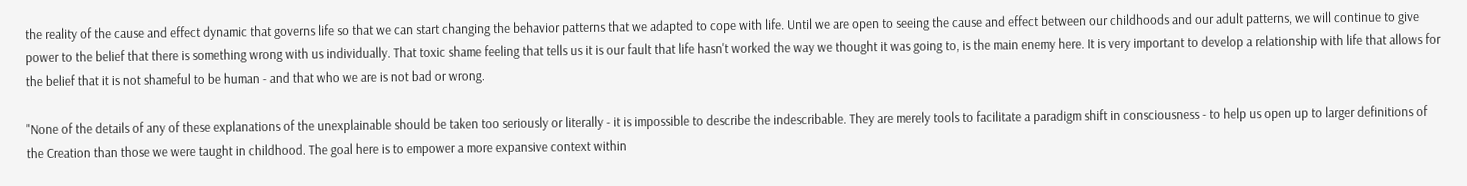the reality of the cause and effect dynamic that governs life so that we can start changing the behavior patterns that we adapted to cope with life. Until we are open to seeing the cause and effect between our childhoods and our adult patterns, we will continue to give power to the belief that there is something wrong with us individually. That toxic shame feeling that tells us it is our fault that life hasn't worked the way we thought it was going to, is the main enemy here. It is very important to develop a relationship with life that allows for the belief that it is not shameful to be human - and that who we are is not bad or wrong.

"None of the details of any of these explanations of the unexplainable should be taken too seriously or literally - it is impossible to describe the indescribable. They are merely tools to facilitate a paradigm shift in consciousness - to help us open up to larger definitions of the Creation than those we were taught in childhood. The goal here is to empower a more expansive context within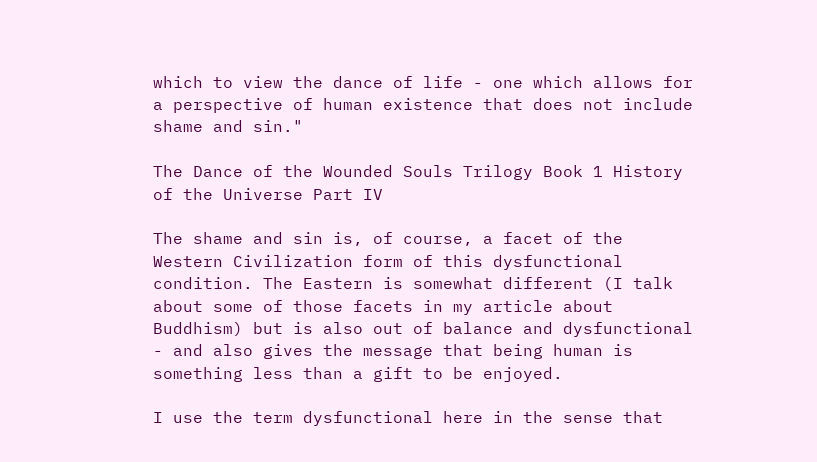which to view the dance of life - one which allows for a perspective of human existence that does not include shame and sin."

The Dance of the Wounded Souls Trilogy Book 1 History of the Universe Part IV

The shame and sin is, of course, a facet of the Western Civilization form of this dysfunctional condition. The Eastern is somewhat different (I talk about some of those facets in my article about Buddhism) but is also out of balance and dysfunctional - and also gives the message that being human is something less than a gift to be enjoyed.

I use the term dysfunctional here in the sense that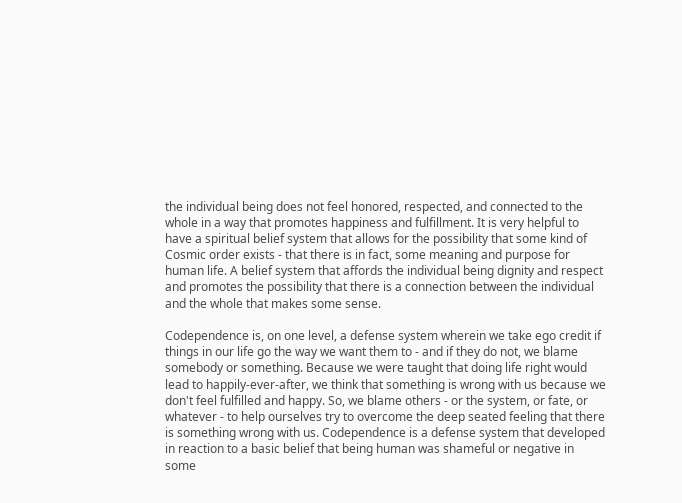the individual being does not feel honored, respected, and connected to the whole in a way that promotes happiness and fulfillment. It is very helpful to have a spiritual belief system that allows for the possibility that some kind of Cosmic order exists - that there is in fact, some meaning and purpose for human life. A belief system that affords the individual being dignity and respect and promotes the possibility that there is a connection between the individual and the whole that makes some sense.

Codependence is, on one level, a defense system wherein we take ego credit if things in our life go the way we want them to - and if they do not, we blame somebody or something. Because we were taught that doing life right would lead to happily-ever-after, we think that something is wrong with us because we don't feel fulfilled and happy. So, we blame others - or the system, or fate, or whatever - to help ourselves try to overcome the deep seated feeling that there is something wrong with us. Codependence is a defense system that developed in reaction to a basic belief that being human was shameful or negative in some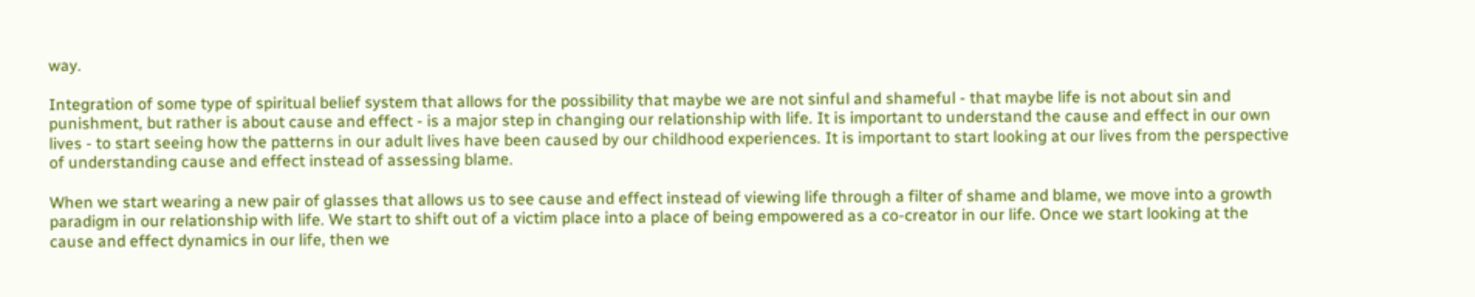way.

Integration of some type of spiritual belief system that allows for the possibility that maybe we are not sinful and shameful - that maybe life is not about sin and punishment, but rather is about cause and effect - is a major step in changing our relationship with life. It is important to understand the cause and effect in our own lives - to start seeing how the patterns in our adult lives have been caused by our childhood experiences. It is important to start looking at our lives from the perspective of understanding cause and effect instead of assessing blame.

When we start wearing a new pair of glasses that allows us to see cause and effect instead of viewing life through a filter of shame and blame, we move into a growth paradigm in our relationship with life. We start to shift out of a victim place into a place of being empowered as a co-creator in our life. Once we start looking at the cause and effect dynamics in our life, then we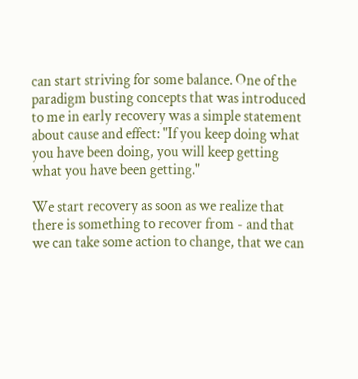can start striving for some balance. One of the paradigm busting concepts that was introduced to me in early recovery was a simple statement about cause and effect: "If you keep doing what you have been doing, you will keep getting what you have been getting."

We start recovery as soon as we realize that there is something to recover from - and that we can take some action to change, that we can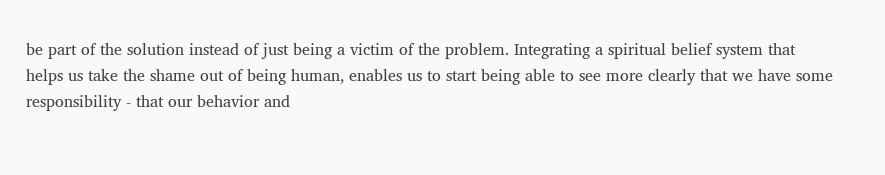be part of the solution instead of just being a victim of the problem. Integrating a spiritual belief system that helps us take the shame out of being human, enables us to start being able to see more clearly that we have some responsibility - that our behavior and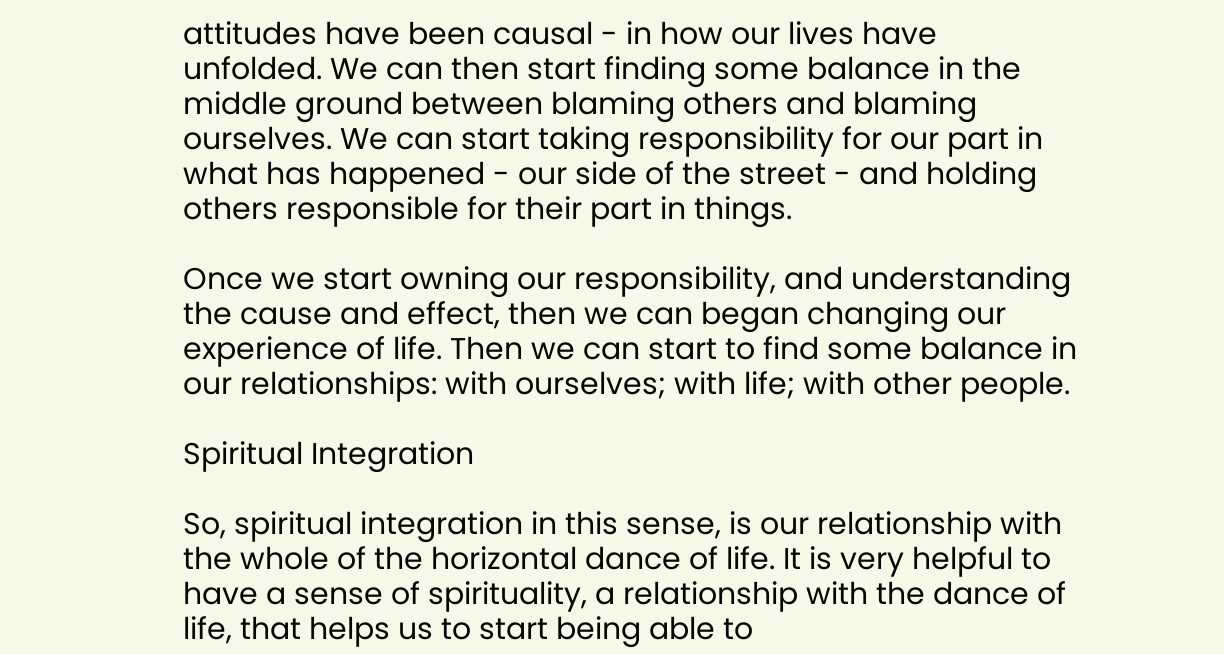attitudes have been causal - in how our lives have unfolded. We can then start finding some balance in the middle ground between blaming others and blaming ourselves. We can start taking responsibility for our part in what has happened - our side of the street - and holding others responsible for their part in things.

Once we start owning our responsibility, and understanding the cause and effect, then we can began changing our experience of life. Then we can start to find some balance in our relationships: with ourselves; with life; with other people.

Spiritual Integration

So, spiritual integration in this sense, is our relationship with the whole of the horizontal dance of life. It is very helpful to have a sense of spirituality, a relationship with the dance of life, that helps us to start being able to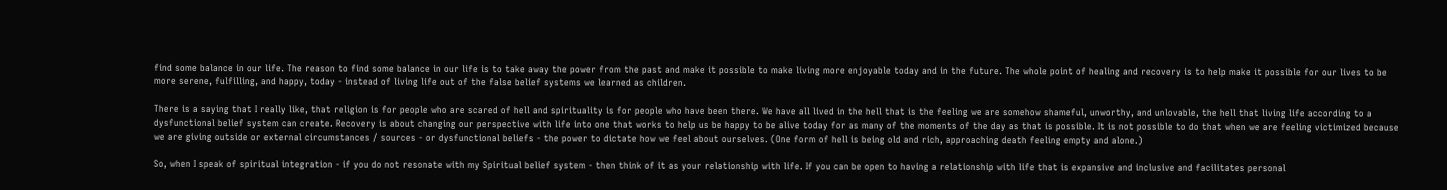find some balance in our life. The reason to find some balance in our life is to take away the power from the past and make it possible to make living more enjoyable today and in the future. The whole point of healing and recovery is to help make it possible for our lives to be more serene, fulfilling, and happy, today - instead of living life out of the false belief systems we learned as children.

There is a saying that I really like, that religion is for people who are scared of hell and spirituality is for people who have been there. We have all lived in the hell that is the feeling we are somehow shameful, unworthy, and unlovable, the hell that living life according to a dysfunctional belief system can create. Recovery is about changing our perspective with life into one that works to help us be happy to be alive today for as many of the moments of the day as that is possible. It is not possible to do that when we are feeling victimized because we are giving outside or external circumstances / sources - or dysfunctional beliefs - the power to dictate how we feel about ourselves. (One form of hell is being old and rich, approaching death feeling empty and alone.)

So, when I speak of spiritual integration - if you do not resonate with my Spiritual belief system - then think of it as your relationship with life. If you can be open to having a relationship with life that is expansive and inclusive and facilitates personal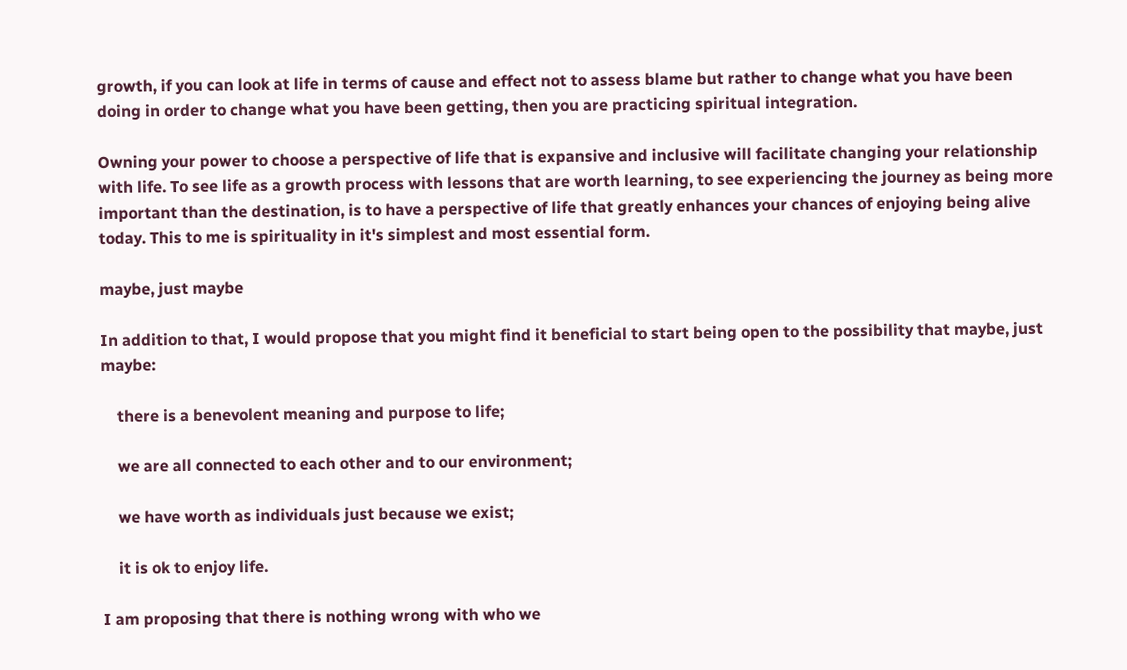growth, if you can look at life in terms of cause and effect not to assess blame but rather to change what you have been doing in order to change what you have been getting, then you are practicing spiritual integration.

Owning your power to choose a perspective of life that is expansive and inclusive will facilitate changing your relationship with life. To see life as a growth process with lessons that are worth learning, to see experiencing the journey as being more important than the destination, is to have a perspective of life that greatly enhances your chances of enjoying being alive today. This to me is spirituality in it's simplest and most essential form.

maybe, just maybe

In addition to that, I would propose that you might find it beneficial to start being open to the possibility that maybe, just maybe:

    there is a benevolent meaning and purpose to life;

    we are all connected to each other and to our environment;

    we have worth as individuals just because we exist;

    it is ok to enjoy life.

I am proposing that there is nothing wrong with who we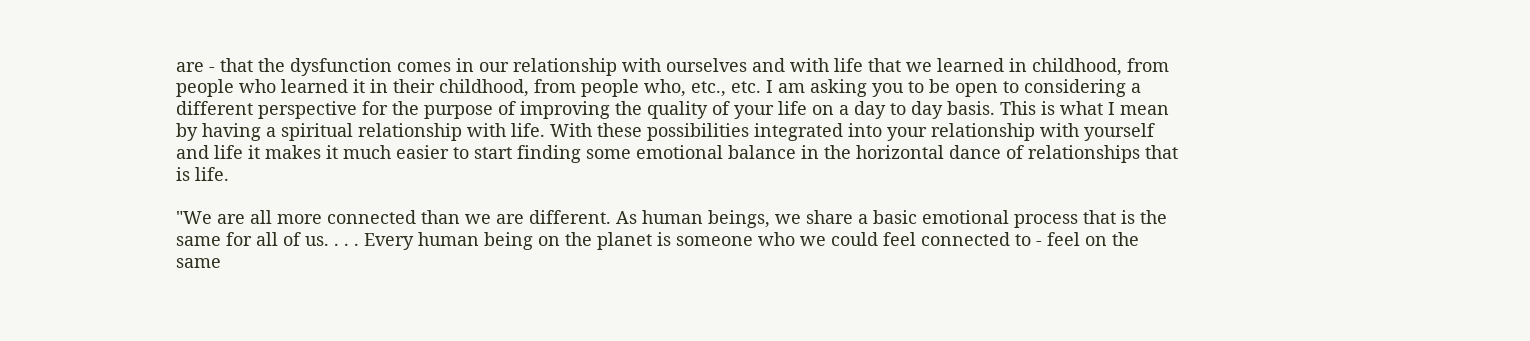are - that the dysfunction comes in our relationship with ourselves and with life that we learned in childhood, from people who learned it in their childhood, from people who, etc., etc. I am asking you to be open to considering a different perspective for the purpose of improving the quality of your life on a day to day basis. This is what I mean by having a spiritual relationship with life. With these possibilities integrated into your relationship with yourself and life it makes it much easier to start finding some emotional balance in the horizontal dance of relationships that is life.

"We are all more connected than we are different. As human beings, we share a basic emotional process that is the same for all of us. . . . Every human being on the planet is someone who we could feel connected to - feel on the same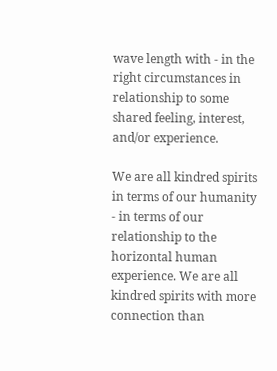wave length with - in the right circumstances in relationship to some shared feeling, interest, and/or experience.

We are all kindred spirits in terms of our humanity - in terms of our relationship to the horizontal human experience. We are all kindred spirits with more connection than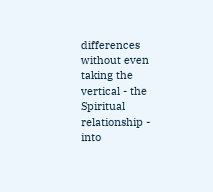differences without even taking the vertical - the Spiritual relationship - into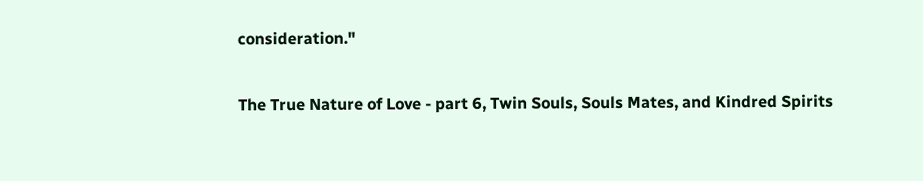consideration."

The True Nature of Love - part 6, Twin Souls, Souls Mates, and Kindred Spirits